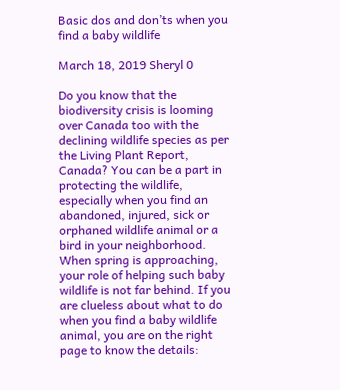Basic dos and don’ts when you find a baby wildlife

March 18, 2019 Sheryl 0

Do you know that the biodiversity crisis is looming over Canada too with the declining wildlife species as per the Living Plant Report, Canada? You can be a part in protecting the wildlife, especially when you find an abandoned, injured, sick or orphaned wildlife animal or a bird in your neighborhood. When spring is approaching, your role of helping such baby wildlife is not far behind. If you are clueless about what to do when you find a baby wildlife animal, you are on the right page to know the details: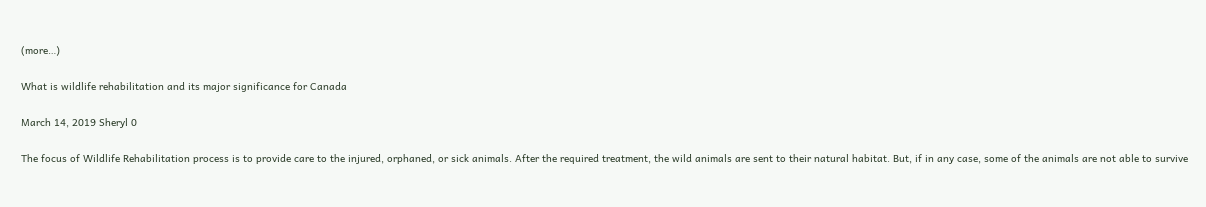(more…)

What is wildlife rehabilitation and its major significance for Canada

March 14, 2019 Sheryl 0

The focus of Wildlife Rehabilitation process is to provide care to the injured, orphaned, or sick animals. After the required treatment, the wild animals are sent to their natural habitat. But, if in any case, some of the animals are not able to survive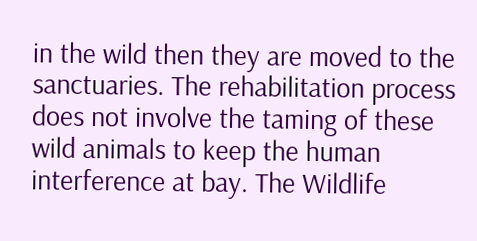in the wild then they are moved to the sanctuaries. The rehabilitation process does not involve the taming of these wild animals to keep the human interference at bay. The Wildlife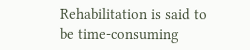Rehabilitation is said to be time-consuming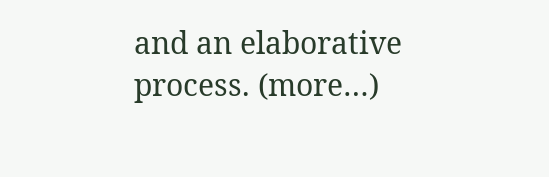and an elaborative process. (more…)